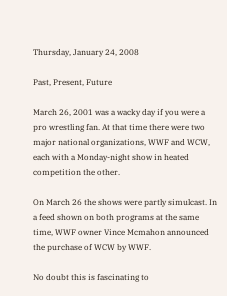Thursday, January 24, 2008

Past, Present, Future

March 26, 2001 was a wacky day if you were a pro wrestling fan. At that time there were two major national organizations, WWF and WCW, each with a Monday-night show in heated competition the other.

On March 26 the shows were partly simulcast. In a feed shown on both programs at the same time, WWF owner Vince Mcmahon announced the purchase of WCW by WWF.

No doubt this is fascinating to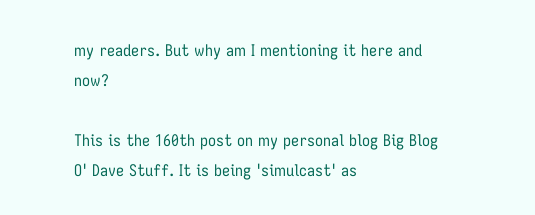my readers. But why am I mentioning it here and now?

This is the 160th post on my personal blog Big Blog O' Dave Stuff. It is being 'simulcast' as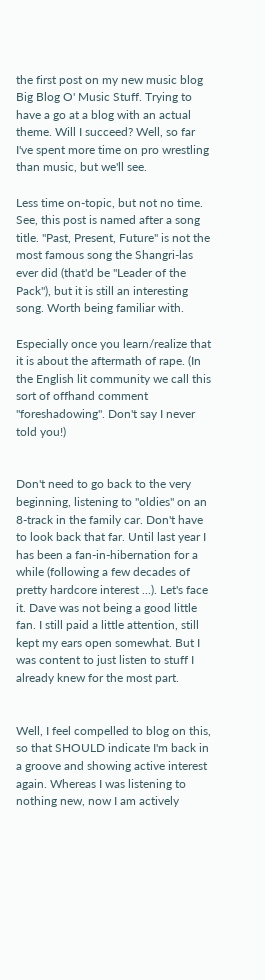the first post on my new music blog Big Blog O' Music Stuff. Trying to have a go at a blog with an actual theme. Will I succeed? Well, so far I've spent more time on pro wrestling than music, but we'll see.

Less time on-topic, but not no time. See, this post is named after a song title. "Past, Present, Future" is not the most famous song the Shangri-las ever did (that'd be "Leader of the Pack"), but it is still an interesting song. Worth being familiar with.

Especially once you learn/realize that it is about the aftermath of rape. (In the English lit community we call this sort of offhand comment "foreshadowing". Don't say I never told you!)


Don't need to go back to the very beginning, listening to "oldies" on an 8-track in the family car. Don't have to look back that far. Until last year I has been a fan-in-hibernation for a while (following a few decades of pretty hardcore interest ...). Let's face it. Dave was not being a good little fan. I still paid a little attention, still kept my ears open somewhat. But I was content to just listen to stuff I already knew for the most part.


Well, I feel compelled to blog on this, so that SHOULD indicate I'm back in a groove and showing active interest again. Whereas I was listening to nothing new, now I am actively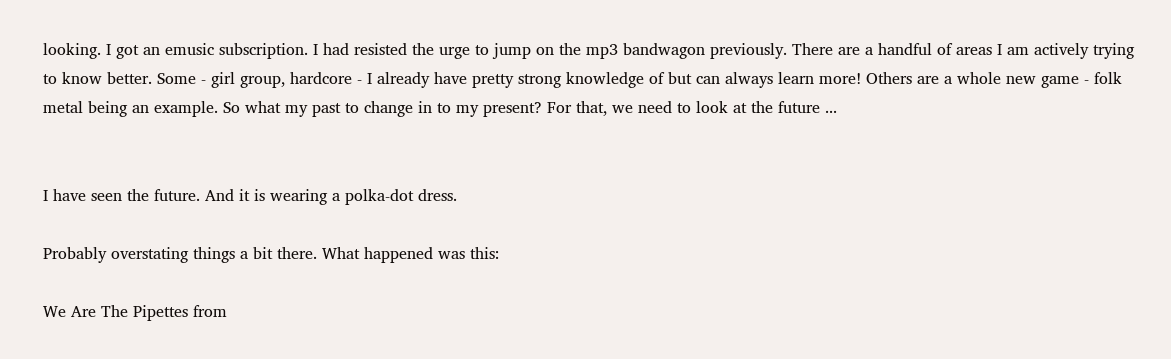looking. I got an emusic subscription. I had resisted the urge to jump on the mp3 bandwagon previously. There are a handful of areas I am actively trying to know better. Some - girl group, hardcore - I already have pretty strong knowledge of but can always learn more! Others are a whole new game - folk metal being an example. So what my past to change in to my present? For that, we need to look at the future ...


I have seen the future. And it is wearing a polka-dot dress.

Probably overstating things a bit there. What happened was this:

We Are The Pipettes from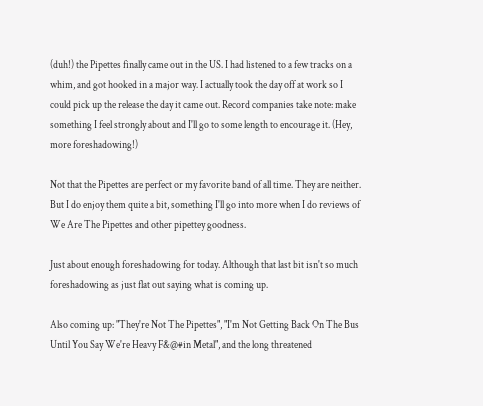(duh!) the Pipettes finally came out in the US. I had listened to a few tracks on a whim, and got hooked in a major way. I actually took the day off at work so I could pick up the release the day it came out. Record companies take note: make something I feel strongly about and I'll go to some length to encourage it. (Hey, more foreshadowing!)

Not that the Pipettes are perfect or my favorite band of all time. They are neither. But I do enjoy them quite a bit, something I'll go into more when I do reviews of We Are The Pipettes and other pipettey goodness.

Just about enough foreshadowing for today. Although that last bit isn't so much foreshadowing as just flat out saying what is coming up.

Also coming up: "They're Not The Pipettes", "I'm Not Getting Back On The Bus Until You Say We're Heavy F&@#in Metal", and the long threatened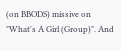(on BBODS) missive on "What's A Girl (Group)". And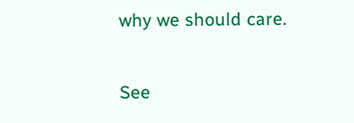why we should care.

See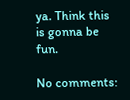ya. Think this is gonna be fun.

No comments: